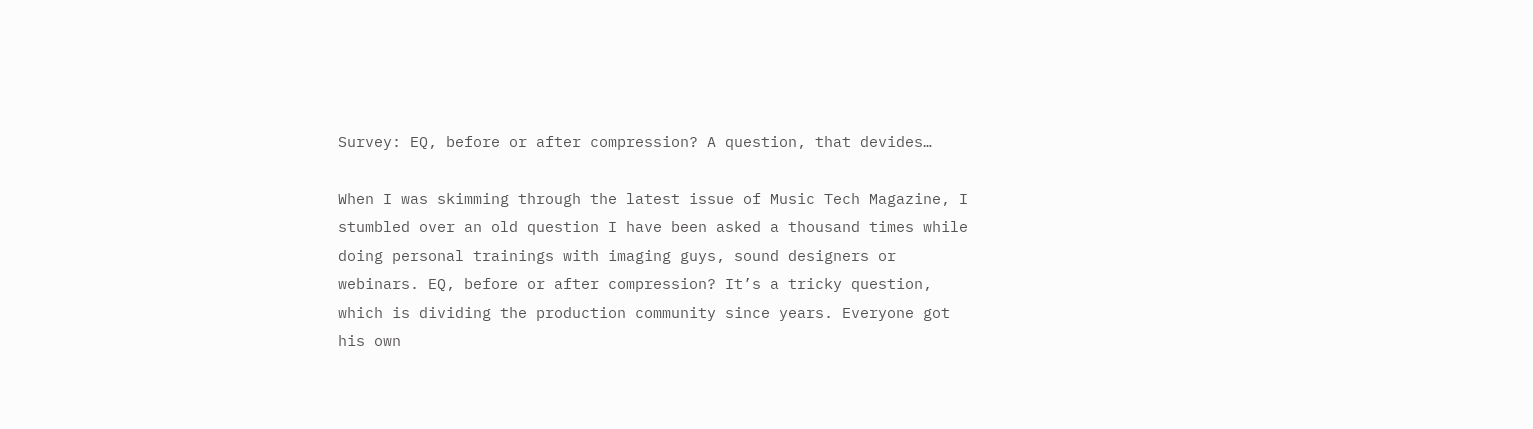Survey: EQ, before or after compression? A question, that devides…

When I was skimming through the latest issue of Music Tech Magazine, I stumbled over an old question I have been asked a thousand times while doing personal trainings with imaging guys, sound designers or webinars. EQ, before or after compression? It’s a tricky question, which is dividing the production community since years. Everyone got his own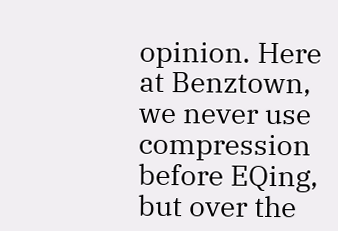opinion. Here at Benztown, we never use compression before EQing, but over the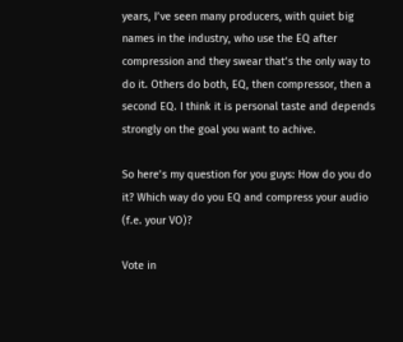years, I’ve seen many producers, with quiet big names in the industry, who use the EQ after compression and they swear that’s the only way to do it. Others do both, EQ, then compressor, then a second EQ. I think it is personal taste and depends strongly on the goal you want to achive.

So here’s my question for you guys: How do you do it? Which way do you EQ and compress your audio (f.e. your VO)?

Vote in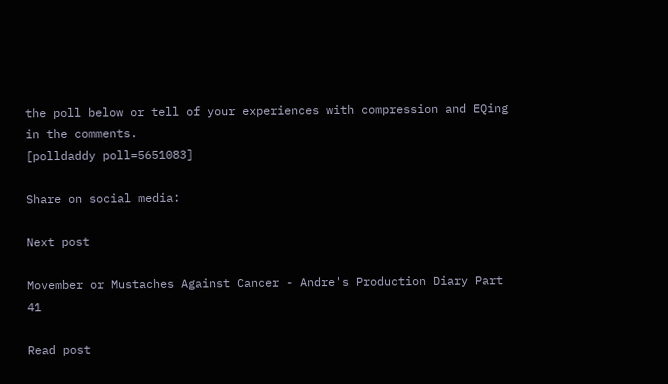the poll below or tell of your experiences with compression and EQing in the comments.
[polldaddy poll=5651083]

Share on social media:

Next post

Movember or Mustaches Against Cancer - Andre's Production Diary Part 41

Read post